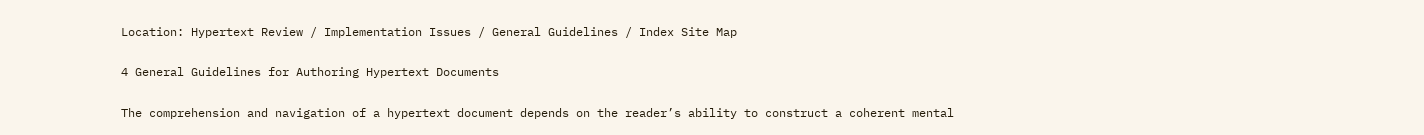Location: Hypertext Review / Implementation Issues / General Guidelines / Index Site Map

4 General Guidelines for Authoring Hypertext Documents

The comprehension and navigation of a hypertext document depends on the reader’s ability to construct a coherent mental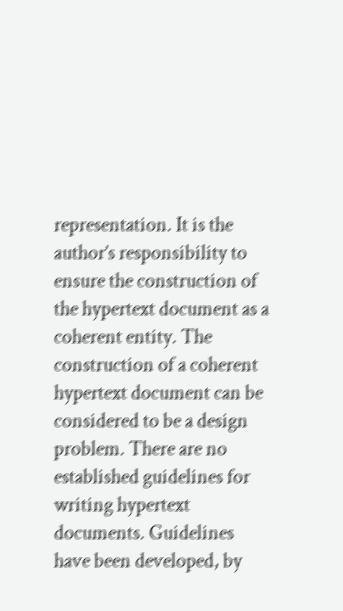representation. It is the author’s responsibility to ensure the construction of the hypertext document as a coherent entity. The construction of a coherent hypertext document can be considered to be a design problem. There are no established guidelines for writing hypertext documents. Guidelines have been developed, by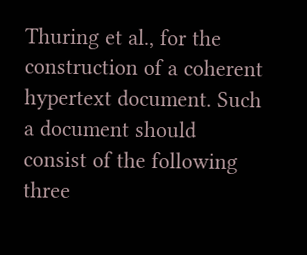Thuring et al., for the construction of a coherent hypertext document. Such a document should consist of the following three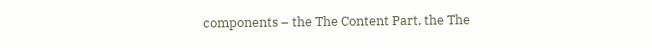components – the The Content Part, the The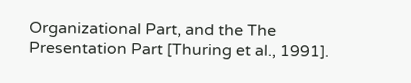Organizational Part, and the The Presentation Part [Thuring et al., 1991].